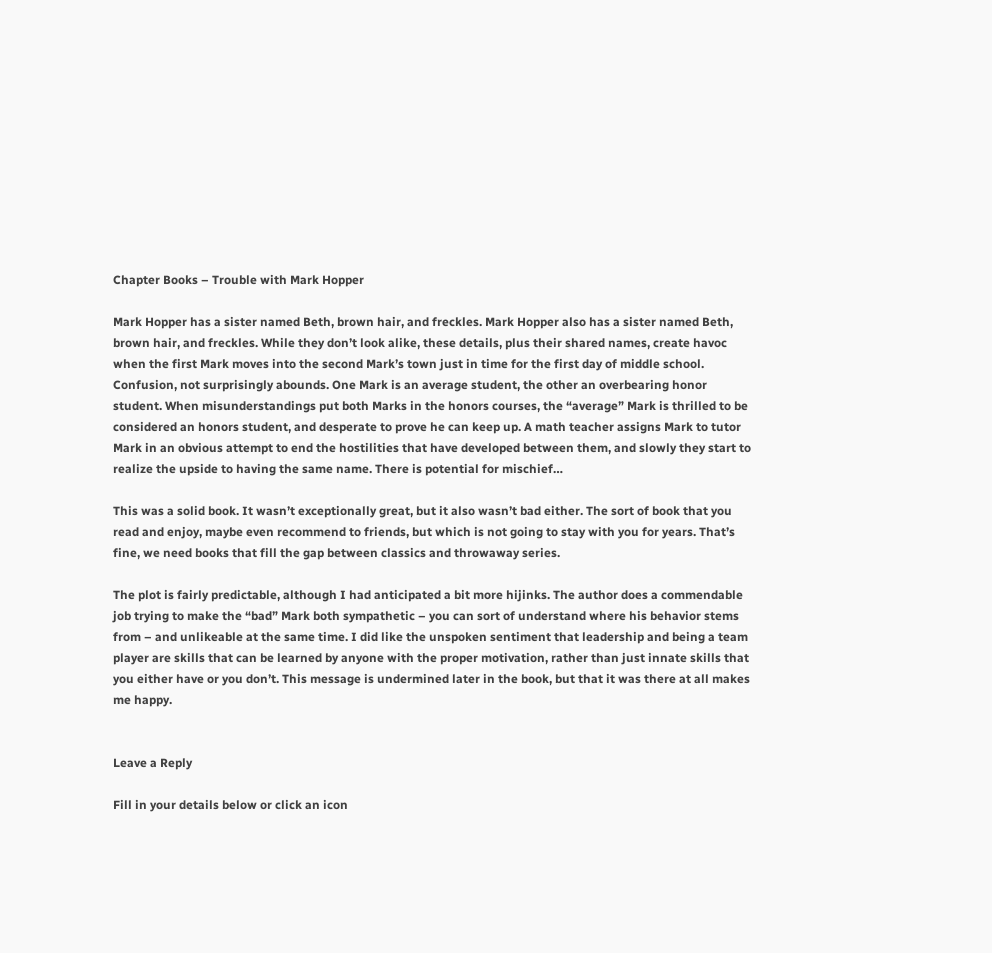Chapter Books – Trouble with Mark Hopper

Mark Hopper has a sister named Beth, brown hair, and freckles. Mark Hopper also has a sister named Beth, brown hair, and freckles. While they don’t look alike, these details, plus their shared names, create havoc when the first Mark moves into the second Mark’s town just in time for the first day of middle school. Confusion, not surprisingly abounds. One Mark is an average student, the other an overbearing honor student. When misunderstandings put both Marks in the honors courses, the “average” Mark is thrilled to be considered an honors student, and desperate to prove he can keep up. A math teacher assigns Mark to tutor Mark in an obvious attempt to end the hostilities that have developed between them, and slowly they start to realize the upside to having the same name. There is potential for mischief…

This was a solid book. It wasn’t exceptionally great, but it also wasn’t bad either. The sort of book that you read and enjoy, maybe even recommend to friends, but which is not going to stay with you for years. That’s fine, we need books that fill the gap between classics and throwaway series.

The plot is fairly predictable, although I had anticipated a bit more hijinks. The author does a commendable job trying to make the “bad” Mark both sympathetic – you can sort of understand where his behavior stems from – and unlikeable at the same time. I did like the unspoken sentiment that leadership and being a team player are skills that can be learned by anyone with the proper motivation, rather than just innate skills that you either have or you don’t. This message is undermined later in the book, but that it was there at all makes me happy.


Leave a Reply

Fill in your details below or click an icon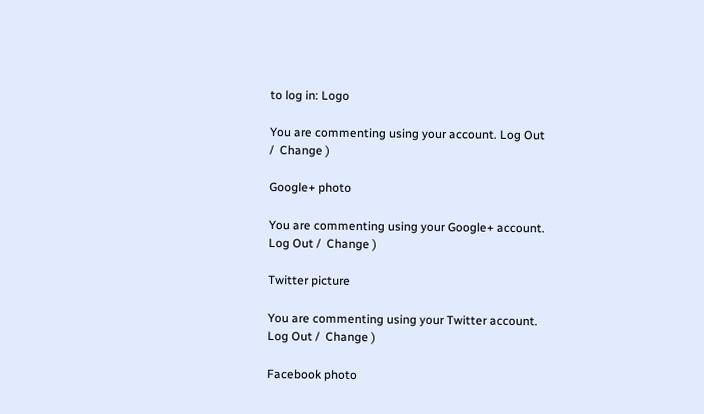to log in: Logo

You are commenting using your account. Log Out /  Change )

Google+ photo

You are commenting using your Google+ account. Log Out /  Change )

Twitter picture

You are commenting using your Twitter account. Log Out /  Change )

Facebook photo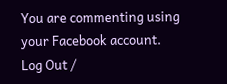You are commenting using your Facebook account. Log Out /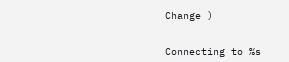Change )


Connecting to %s